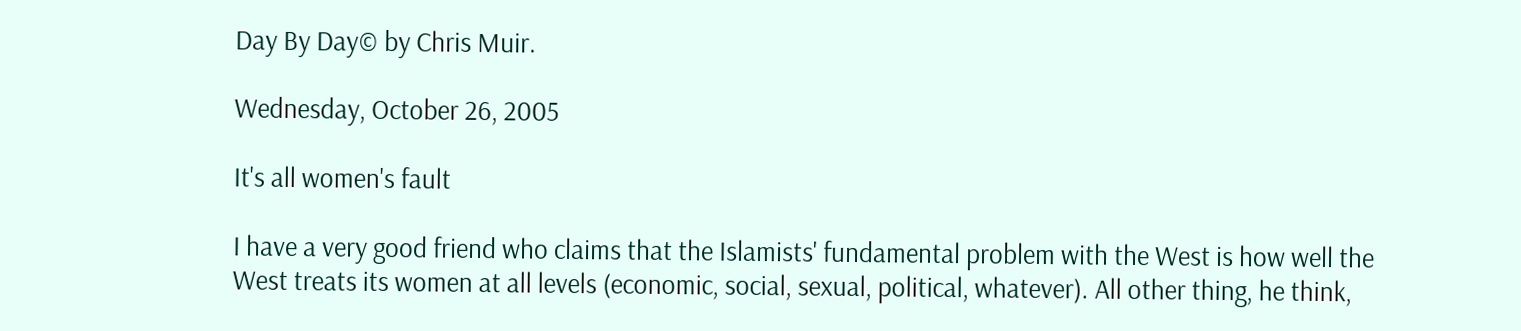Day By Day© by Chris Muir.

Wednesday, October 26, 2005

It's all women's fault

I have a very good friend who claims that the Islamists' fundamental problem with the West is how well the West treats its women at all levels (economic, social, sexual, political, whatever). All other thing, he think,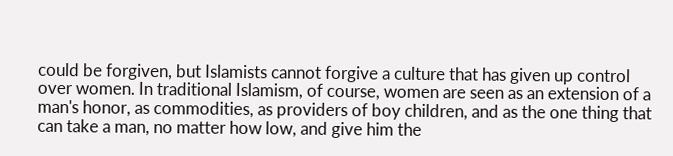could be forgiven, but Islamists cannot forgive a culture that has given up control over women. In traditional Islamism, of course, women are seen as an extension of a man's honor, as commodities, as providers of boy children, and as the one thing that can take a man, no matter how low, and give him the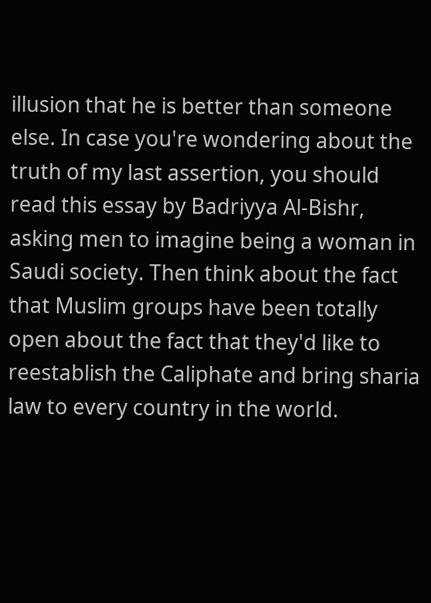illusion that he is better than someone else. In case you're wondering about the truth of my last assertion, you should read this essay by Badriyya Al-Bishr, asking men to imagine being a woman in Saudi society. Then think about the fact that Muslim groups have been totally open about the fact that they'd like to reestablish the Caliphate and bring sharia law to every country in the world.